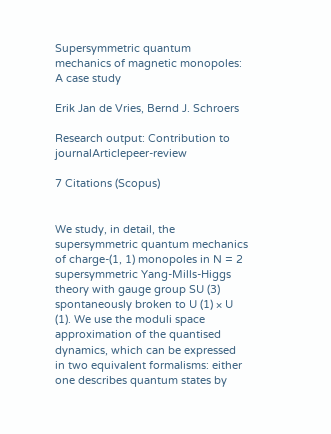Supersymmetric quantum mechanics of magnetic monopoles: A case study

Erik Jan de Vries, Bernd J. Schroers

Research output: Contribution to journalArticlepeer-review

7 Citations (Scopus)


We study, in detail, the supersymmetric quantum mechanics of charge-(1, 1) monopoles in N = 2 supersymmetric Yang-Mills-Higgs theory with gauge group SU (3) spontaneously broken to U (1) × U (1). We use the moduli space approximation of the quantised dynamics, which can be expressed in two equivalent formalisms: either one describes quantum states by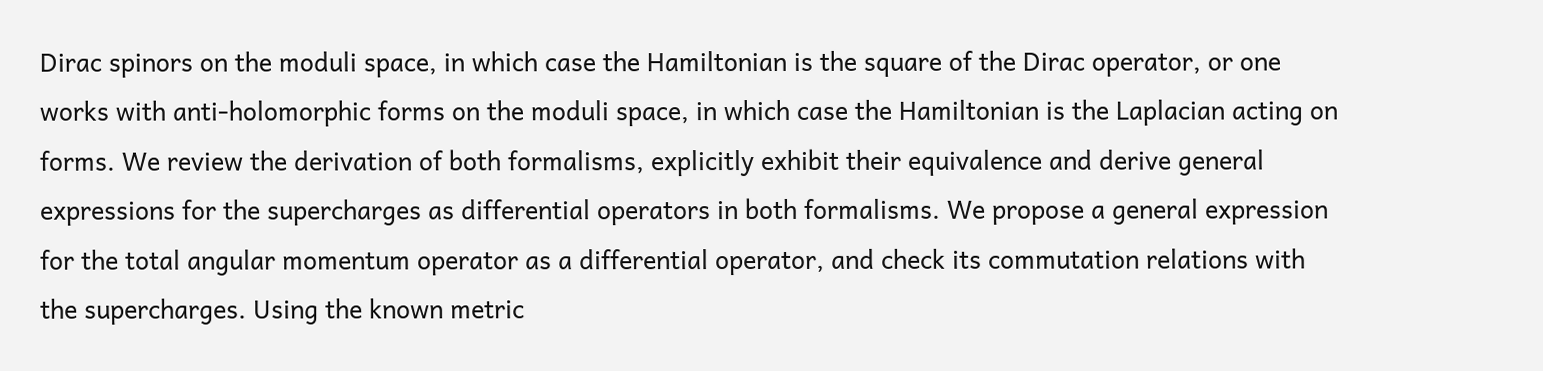Dirac spinors on the moduli space, in which case the Hamiltonian is the square of the Dirac operator, or one works with anti-holomorphic forms on the moduli space, in which case the Hamiltonian is the Laplacian acting on forms. We review the derivation of both formalisms, explicitly exhibit their equivalence and derive general expressions for the supercharges as differential operators in both formalisms. We propose a general expression for the total angular momentum operator as a differential operator, and check its commutation relations with the supercharges. Using the known metric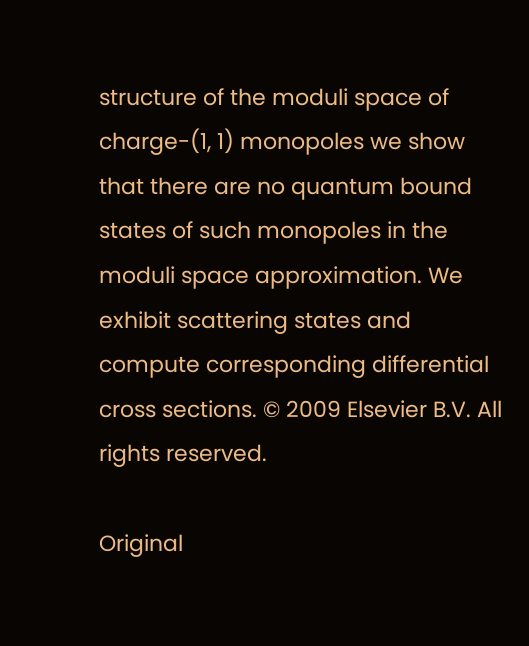structure of the moduli space of charge-(1, 1) monopoles we show that there are no quantum bound states of such monopoles in the moduli space approximation. We exhibit scattering states and compute corresponding differential cross sections. © 2009 Elsevier B.V. All rights reserved.

Original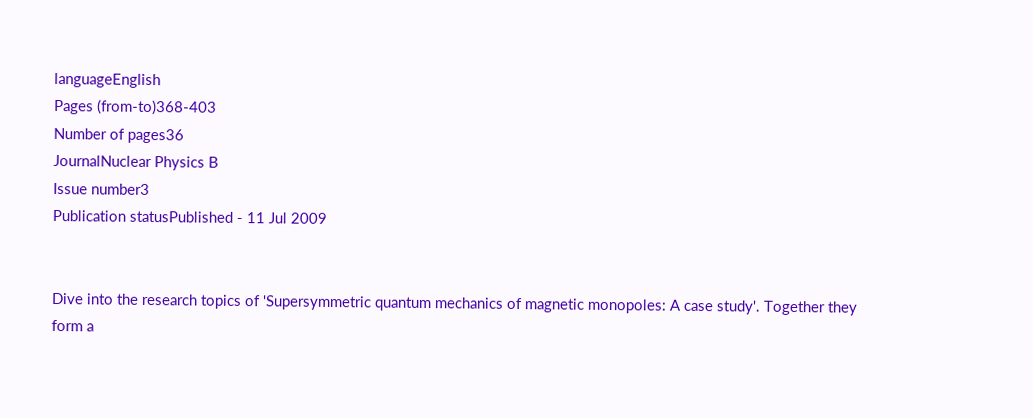languageEnglish
Pages (from-to)368-403
Number of pages36
JournalNuclear Physics B
Issue number3
Publication statusPublished - 11 Jul 2009


Dive into the research topics of 'Supersymmetric quantum mechanics of magnetic monopoles: A case study'. Together they form a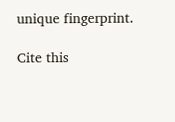unique fingerprint.

Cite this